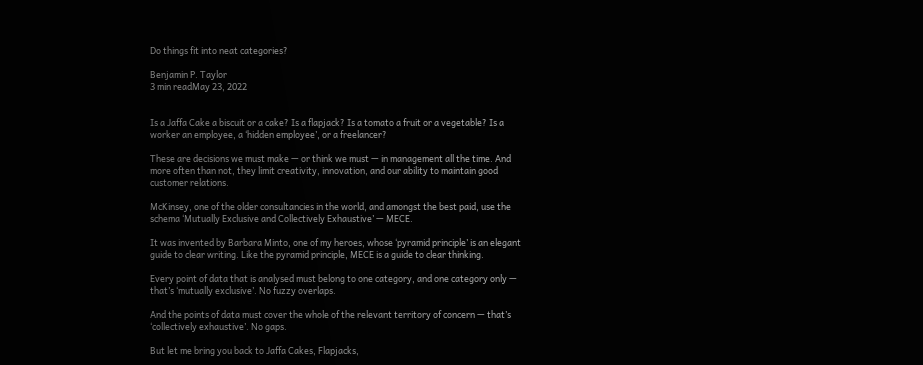Do things fit into neat categories?

Benjamin P. Taylor
3 min readMay 23, 2022


Is a Jaffa Cake a biscuit or a cake? Is a flapjack? Is a tomato a fruit or a vegetable? Is a worker an employee, a ‘hidden employee’, or a freelancer?

These are decisions we must make — or think we must — in management all the time. And more often than not, they limit creativity, innovation, and our ability to maintain good customer relations.

McKinsey, one of the older consultancies in the world, and amongst the best paid, use the schema ‘Mutually Exclusive and Collectively Exhaustive’ — MECE.

It was invented by Barbara Minto, one of my heroes, whose ‘pyramid principle’ is an elegant guide to clear writing. Like the pyramid principle, MECE is a guide to clear thinking.

Every point of data that is analysed must belong to one category, and one category only — that’s ‘mutually exclusive’. No fuzzy overlaps.

And the points of data must cover the whole of the relevant territory of concern — that’s ‘collectively exhaustive’. No gaps.

But let me bring you back to Jaffa Cakes, Flapjacks,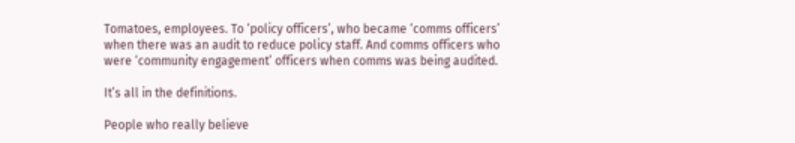Tomatoes, employees. To ‘policy officers’, who became ‘comms officers’ when there was an audit to reduce policy staff. And comms officers who were ‘community engagement’ officers when comms was being audited.

It’s all in the definitions.

People who really believe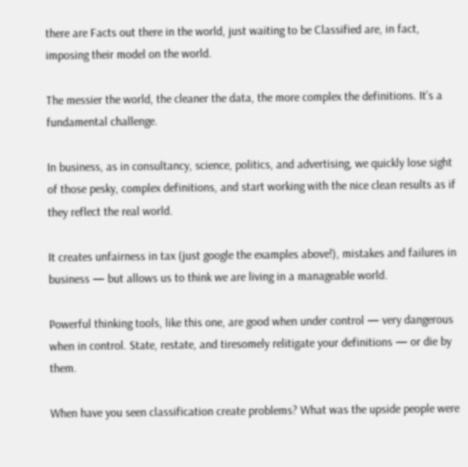there are Facts out there in the world, just waiting to be Classified are, in fact, imposing their model on the world.

The messier the world, the cleaner the data, the more complex the definitions. It’s a fundamental challenge.

In business, as in consultancy, science, politics, and advertising, we quickly lose sight of those pesky, complex definitions, and start working with the nice clean results as if they reflect the real world.

It creates unfairness in tax (just google the examples above!), mistakes and failures in business — but allows us to think we are living in a manageable world.

Powerful thinking tools, like this one, are good when under control — very dangerous when in control. State, restate, and tiresomely relitigate your definitions — or die by them.

When have you seen classification create problems? What was the upside people were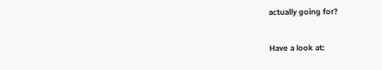actually going for?

Have a look at: